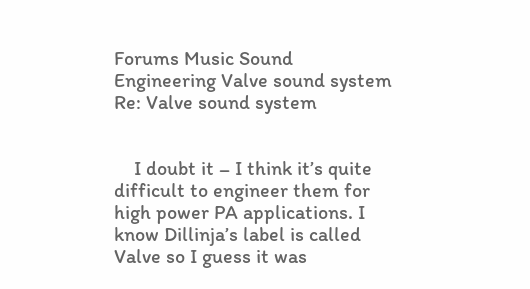Forums Music Sound Engineering Valve sound system Re: Valve sound system


    I doubt it – I think it’s quite difficult to engineer them for high power PA applications. I know Dillinja’s label is called Valve so I guess it was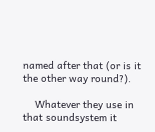named after that (or is it the other way round?).

    Whatever they use in that soundsystem it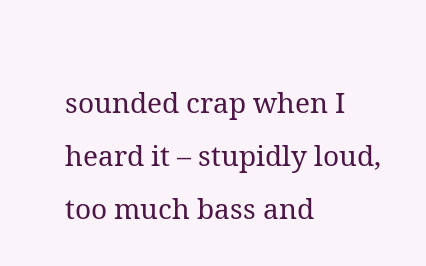sounded crap when I heard it – stupidly loud, too much bass and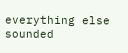everything else sounded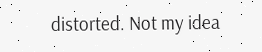distorted. Not my idea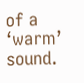of a ‘warm’ sound.